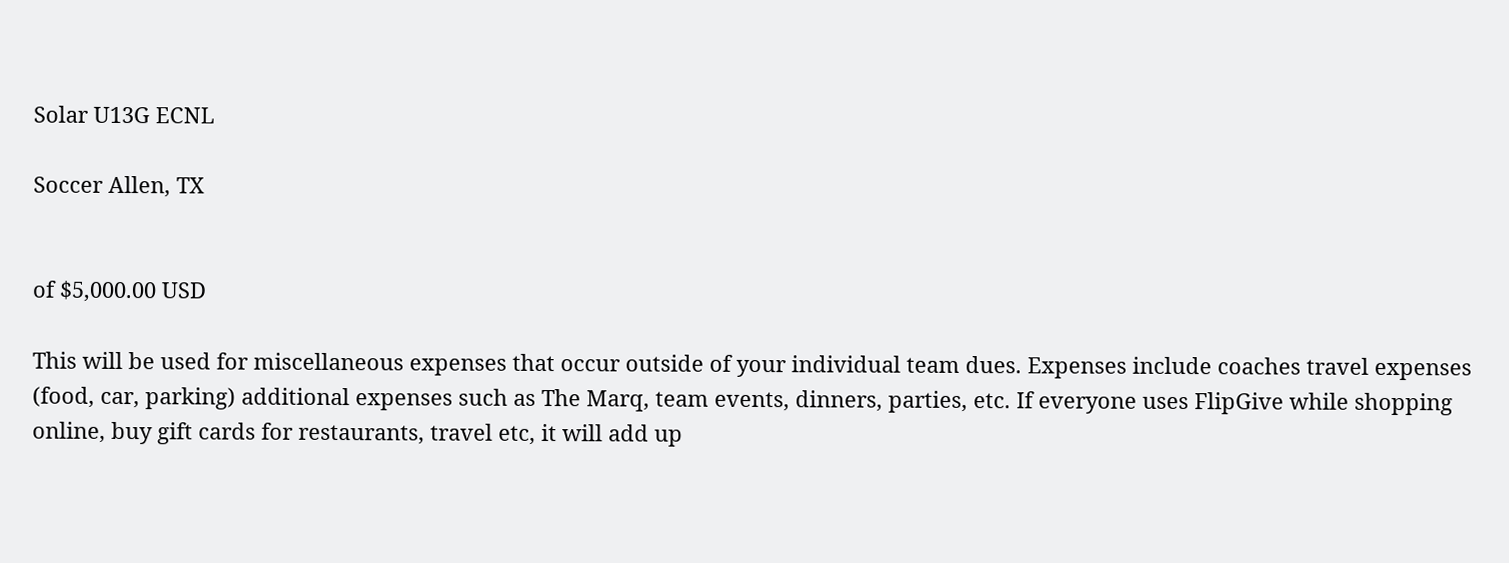Solar U13G ECNL

Soccer Allen, TX


of $5,000.00 USD

This will be used for miscellaneous expenses that occur outside of your individual team dues. Expenses include coaches travel expenses (food, car, parking) additional expenses such as The Marq, team events, dinners, parties, etc. If everyone uses FlipGive while shopping online, buy gift cards for restaurants, travel etc, it will add up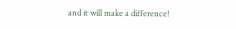and it will make a difference!